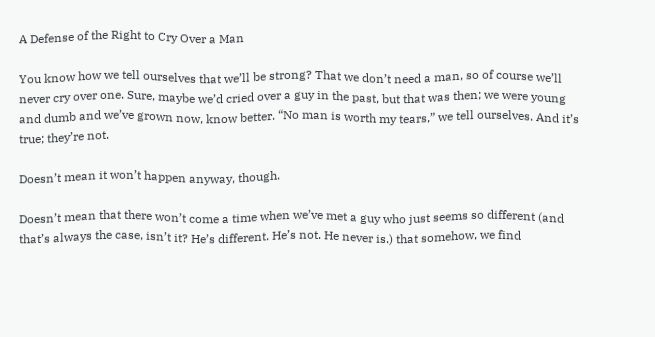A Defense of the Right to Cry Over a Man

You know how we tell ourselves that we’ll be strong? That we don’t need a man, so of course we’ll never cry over one. Sure, maybe we’d cried over a guy in the past, but that was then; we were young and dumb and we’ve grown now, know better. “No man is worth my tears,” we tell ourselves. And it’s true; they’re not.

Doesn’t mean it won’t happen anyway, though.

Doesn’t mean that there won’t come a time when we’ve met a guy who just seems so different (and that’s always the case, isn’t it? He’s different. He’s not. He never is.) that somehow, we find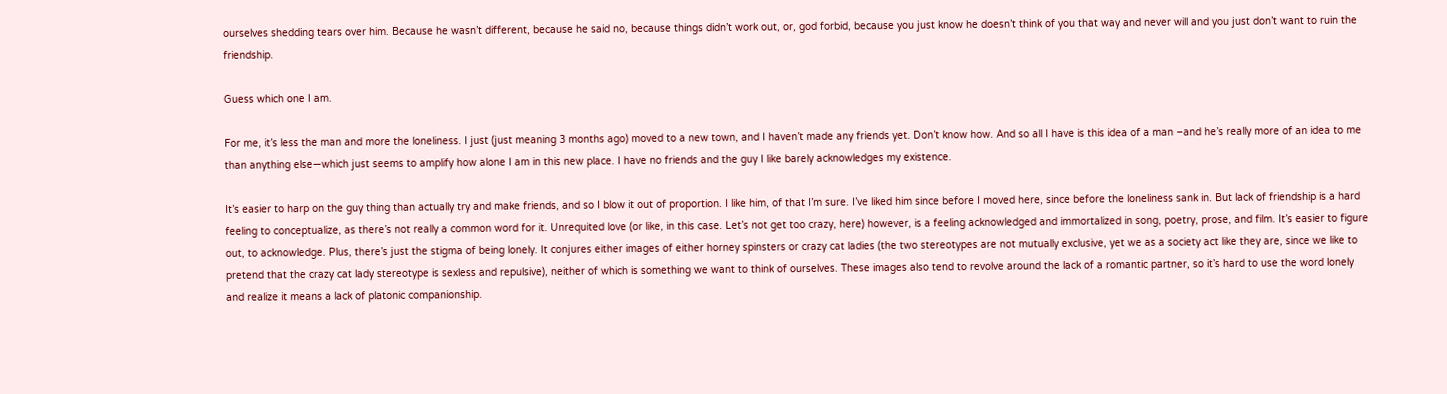ourselves shedding tears over him. Because he wasn’t different, because he said no, because things didn’t work out, or, god forbid, because you just know he doesn’t think of you that way and never will and you just don’t want to ruin the friendship.

Guess which one I am.

For me, it’s less the man and more the loneliness. I just (just meaning 3 months ago) moved to a new town, and I haven’t made any friends yet. Don’t know how. And so all I have is this idea of a man –and he’s really more of an idea to me than anything else—which just seems to amplify how alone I am in this new place. I have no friends and the guy I like barely acknowledges my existence.

It’s easier to harp on the guy thing than actually try and make friends, and so I blow it out of proportion. I like him, of that I’m sure. I’ve liked him since before I moved here, since before the loneliness sank in. But lack of friendship is a hard feeling to conceptualize, as there’s not really a common word for it. Unrequited love (or like, in this case. Let’s not get too crazy, here) however, is a feeling acknowledged and immortalized in song, poetry, prose, and film. It’s easier to figure out, to acknowledge. Plus, there’s just the stigma of being lonely. It conjures either images of either horney spinsters or crazy cat ladies (the two stereotypes are not mutually exclusive, yet we as a society act like they are, since we like to pretend that the crazy cat lady stereotype is sexless and repulsive), neither of which is something we want to think of ourselves. These images also tend to revolve around the lack of a romantic partner, so it’s hard to use the word lonely and realize it means a lack of platonic companionship.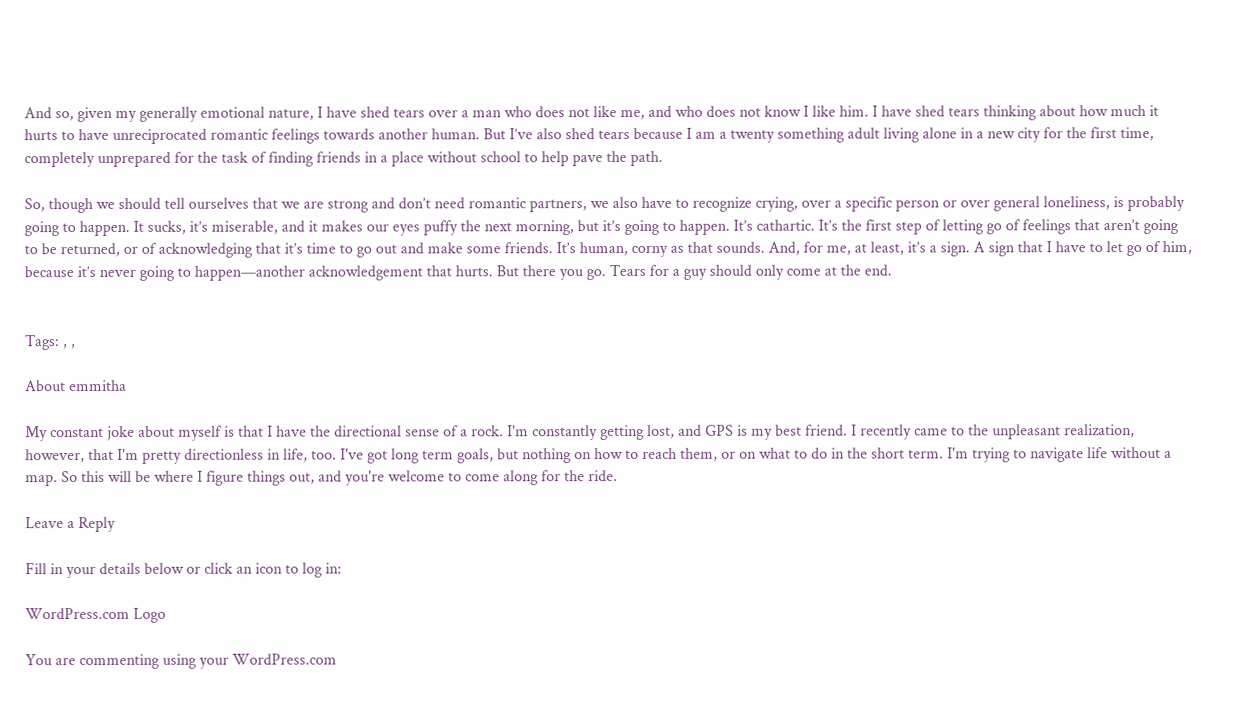And so, given my generally emotional nature, I have shed tears over a man who does not like me, and who does not know I like him. I have shed tears thinking about how much it hurts to have unreciprocated romantic feelings towards another human. But I’ve also shed tears because I am a twenty something adult living alone in a new city for the first time, completely unprepared for the task of finding friends in a place without school to help pave the path.

So, though we should tell ourselves that we are strong and don’t need romantic partners, we also have to recognize crying, over a specific person or over general loneliness, is probably going to happen. It sucks, it’s miserable, and it makes our eyes puffy the next morning, but it’s going to happen. It’s cathartic. It’s the first step of letting go of feelings that aren’t going to be returned, or of acknowledging that it’s time to go out and make some friends. It’s human, corny as that sounds. And, for me, at least, it’s a sign. A sign that I have to let go of him, because it’s never going to happen—another acknowledgement that hurts. But there you go. Tears for a guy should only come at the end.


Tags: , ,

About emmitha

My constant joke about myself is that I have the directional sense of a rock. I'm constantly getting lost, and GPS is my best friend. I recently came to the unpleasant realization, however, that I'm pretty directionless in life, too. I've got long term goals, but nothing on how to reach them, or on what to do in the short term. I'm trying to navigate life without a map. So this will be where I figure things out, and you're welcome to come along for the ride.

Leave a Reply

Fill in your details below or click an icon to log in:

WordPress.com Logo

You are commenting using your WordPress.com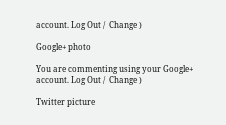account. Log Out /  Change )

Google+ photo

You are commenting using your Google+ account. Log Out /  Change )

Twitter picture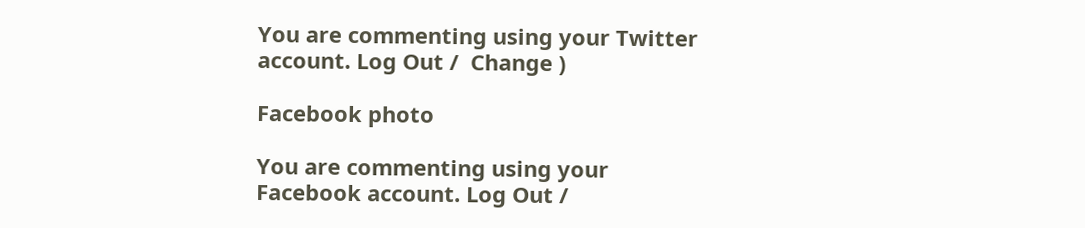You are commenting using your Twitter account. Log Out /  Change )

Facebook photo

You are commenting using your Facebook account. Log Out /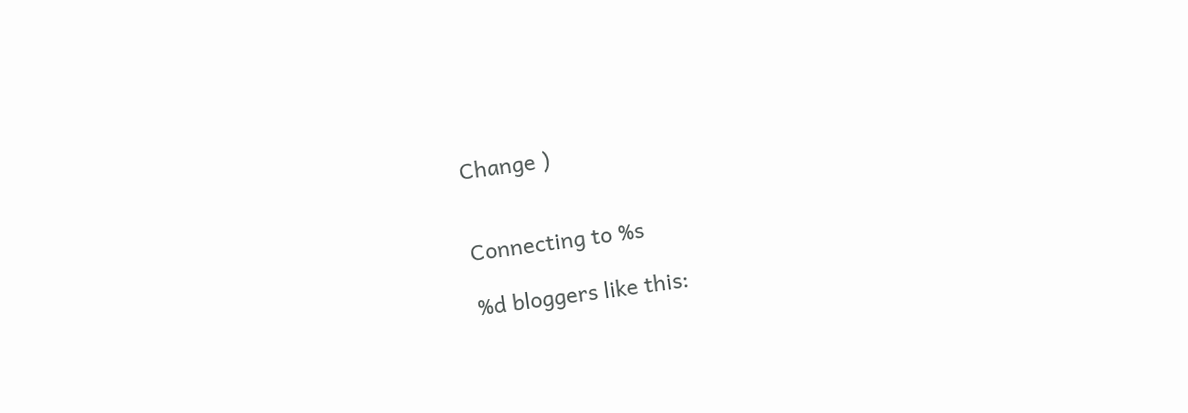Change )


Connecting to %s

%d bloggers like this: